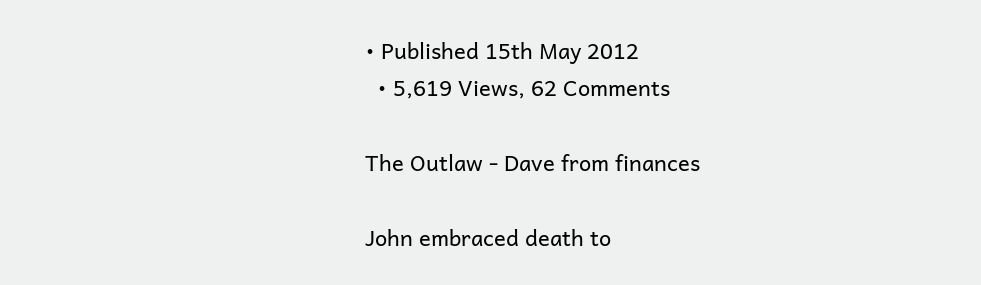• Published 15th May 2012
  • 5,619 Views, 62 Comments

The Outlaw - Dave from finances

John embraced death to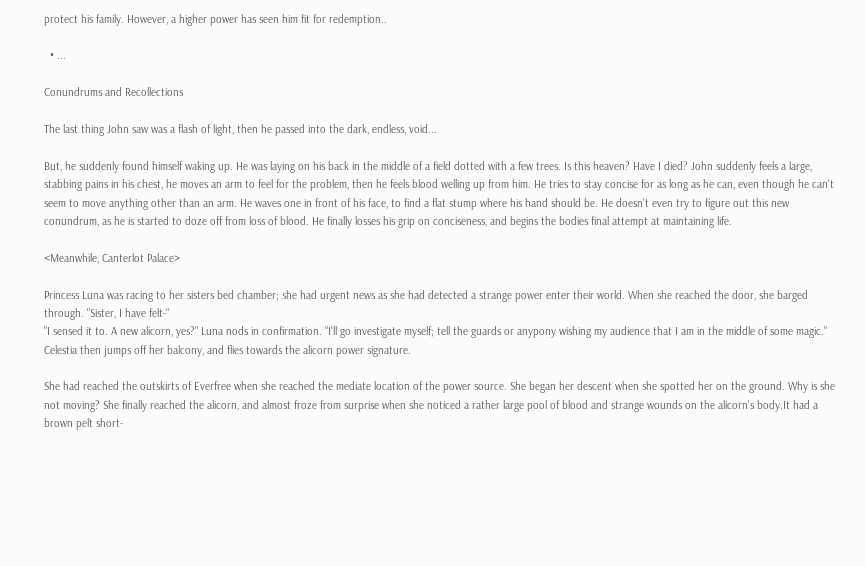protect his family. However, a higher power has seen him fit for redemption..

  • ...

Conundrums and Recollections

The last thing John saw was a flash of light, then he passed into the dark, endless, void...

But, he suddenly found himself waking up. He was laying on his back in the middle of a field dotted with a few trees. Is this heaven? Have I died? John suddenly feels a large, stabbing pains in his chest, he moves an arm to feel for the problem, then he feels blood welling up from him. He tries to stay concise for as long as he can, even though he can't seem to move anything other than an arm. He waves one in front of his face, to find a flat stump where his hand should be. He doesn't even try to figure out this new conundrum, as he is started to doze off from loss of blood. He finally losses his grip on conciseness, and begins the bodies final attempt at maintaining life.

<Meanwhile, Canterlot Palace>

Princess Luna was racing to her sisters bed chamber; she had urgent news as she had detected a strange power enter their world. When she reached the door, she barged through. "Sister, I have felt-"
"I sensed it to. A new alicorn, yes?" Luna nods in confirmation. "I'll go investigate myself; tell the guards or anypony wishing my audience that I am in the middle of some magic." Celestia then jumps off her balcony, and flies towards the alicorn power signature.

She had reached the outskirts of Everfree when she reached the mediate location of the power source. She began her descent when she spotted her on the ground. Why is she not moving? She finally reached the alicorn, and almost froze from surprise when she noticed a rather large pool of blood and strange wounds on the alicorn's body.It had a brown pelt short-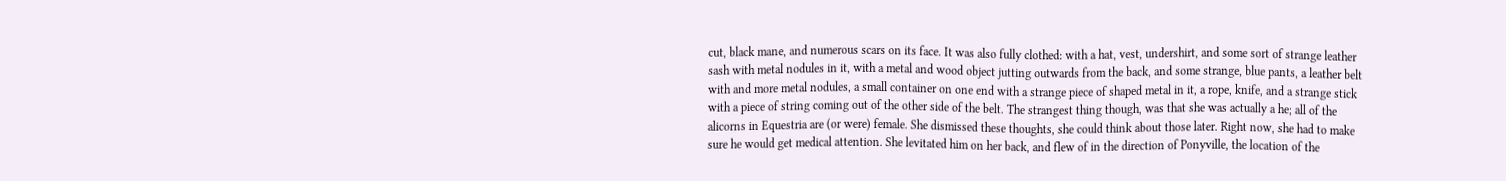cut, black mane, and numerous scars on its face. It was also fully clothed: with a hat, vest, undershirt, and some sort of strange leather sash with metal nodules in it, with a metal and wood object jutting outwards from the back, and some strange, blue pants, a leather belt with and more metal nodules, a small container on one end with a strange piece of shaped metal in it, a rope, knife, and a strange stick with a piece of string coming out of the other side of the belt. The strangest thing though, was that she was actually a he; all of the alicorns in Equestria are (or were) female. She dismissed these thoughts, she could think about those later. Right now, she had to make sure he would get medical attention. She levitated him on her back, and flew of in the direction of Ponyville, the location of the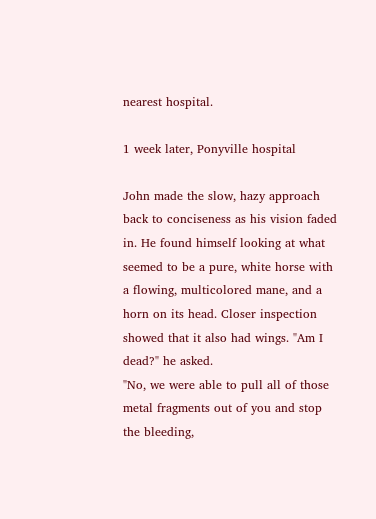nearest hospital.

1 week later, Ponyville hospital

John made the slow, hazy approach back to conciseness as his vision faded in. He found himself looking at what seemed to be a pure, white horse with a flowing, multicolored mane, and a horn on its head. Closer inspection showed that it also had wings. "Am I dead?" he asked.
"No, we were able to pull all of those metal fragments out of you and stop the bleeding,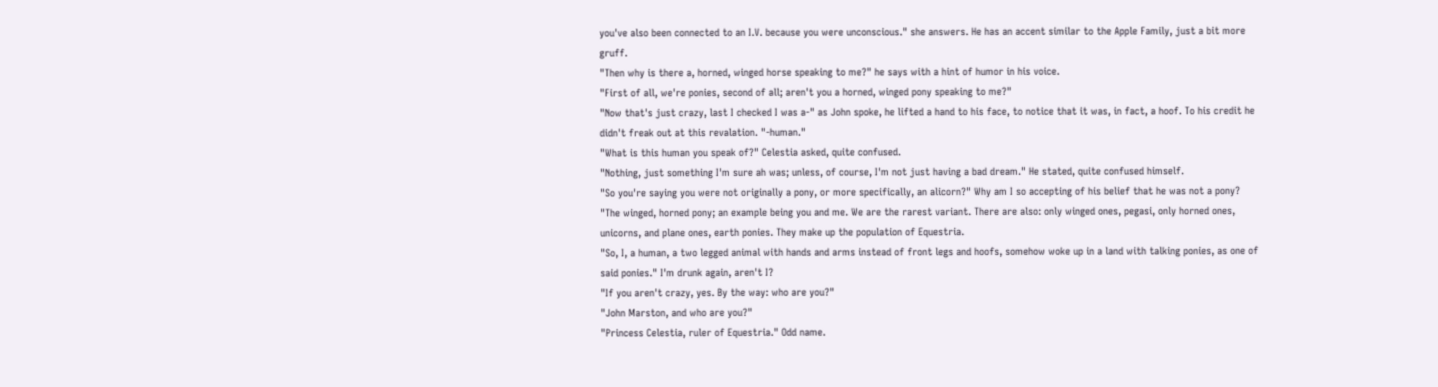you've also been connected to an I.V. because you were unconscious." she answers. He has an accent similar to the Apple Family, just a bit more gruff.
"Then why is there a, horned, winged horse speaking to me?" he says with a hint of humor in his voice.
"First of all, we're ponies, second of all; aren't you a horned, winged pony speaking to me?"
"Now that's just crazy, last I checked I was a-" as John spoke, he lifted a hand to his face, to notice that it was, in fact, a hoof. To his credit he didn't freak out at this revalation. "-human."
"What is this human you speak of?" Celestia asked, quite confused.
"Nothing, just something I'm sure ah was; unless, of course, I'm not just having a bad dream." He stated, quite confused himself.
"So you're saying you were not originally a pony, or more specifically, an alicorn?" Why am I so accepting of his belief that he was not a pony?
"The winged, horned pony; an example being you and me. We are the rarest variant. There are also: only winged ones, pegasi, only horned ones, unicorns, and plane ones, earth ponies. They make up the population of Equestria.
"So, I, a human, a two legged animal with hands and arms instead of front legs and hoofs, somehow woke up in a land with talking ponies, as one of said ponies." I'm drunk again, aren't I?
"If you aren't crazy, yes. By the way: who are you?"
"John Marston, and who are you?"
"Princess Celestia, ruler of Equestria." Odd name.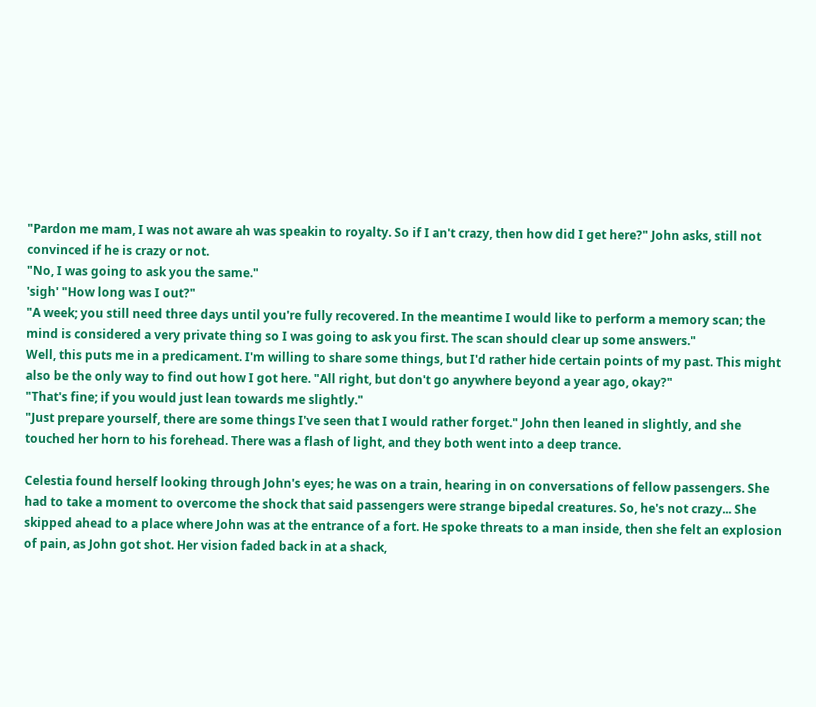"Pardon me mam, I was not aware ah was speakin to royalty. So if I an't crazy, then how did I get here?" John asks, still not convinced if he is crazy or not.
"No, I was going to ask you the same."
'sigh' "How long was I out?"
"A week; you still need three days until you're fully recovered. In the meantime I would like to perform a memory scan; the mind is considered a very private thing so I was going to ask you first. The scan should clear up some answers."
Well, this puts me in a predicament. I'm willing to share some things, but I'd rather hide certain points of my past. This might also be the only way to find out how I got here. "All right, but don't go anywhere beyond a year ago, okay?"
"That's fine; if you would just lean towards me slightly."
"Just prepare yourself, there are some things I've seen that I would rather forget." John then leaned in slightly, and she touched her horn to his forehead. There was a flash of light, and they both went into a deep trance.

Celestia found herself looking through John's eyes; he was on a train, hearing in on conversations of fellow passengers. She had to take a moment to overcome the shock that said passengers were strange bipedal creatures. So, he's not crazy... She skipped ahead to a place where John was at the entrance of a fort. He spoke threats to a man inside, then she felt an explosion of pain, as John got shot. Her vision faded back in at a shack,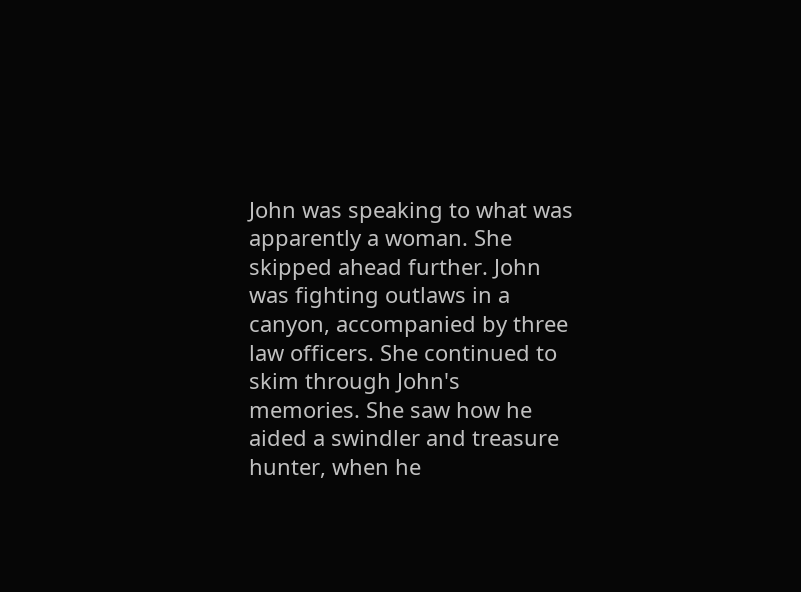John was speaking to what was apparently a woman. She skipped ahead further. John was fighting outlaws in a canyon, accompanied by three law officers. She continued to skim through John's memories. She saw how he aided a swindler and treasure hunter, when he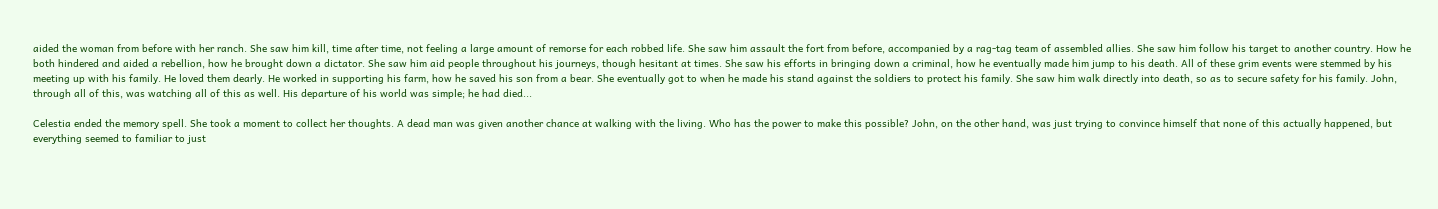aided the woman from before with her ranch. She saw him kill, time after time, not feeling a large amount of remorse for each robbed life. She saw him assault the fort from before, accompanied by a rag-tag team of assembled allies. She saw him follow his target to another country. How he both hindered and aided a rebellion, how he brought down a dictator. She saw him aid people throughout his journeys, though hesitant at times. She saw his efforts in bringing down a criminal, how he eventually made him jump to his death. All of these grim events were stemmed by his meeting up with his family. He loved them dearly. He worked in supporting his farm, how he saved his son from a bear. She eventually got to when he made his stand against the soldiers to protect his family. She saw him walk directly into death, so as to secure safety for his family. John, through all of this, was watching all of this as well. His departure of his world was simple; he had died...

Celestia ended the memory spell. She took a moment to collect her thoughts. A dead man was given another chance at walking with the living. Who has the power to make this possible? John, on the other hand, was just trying to convince himself that none of this actually happened, but everything seemed to familiar to just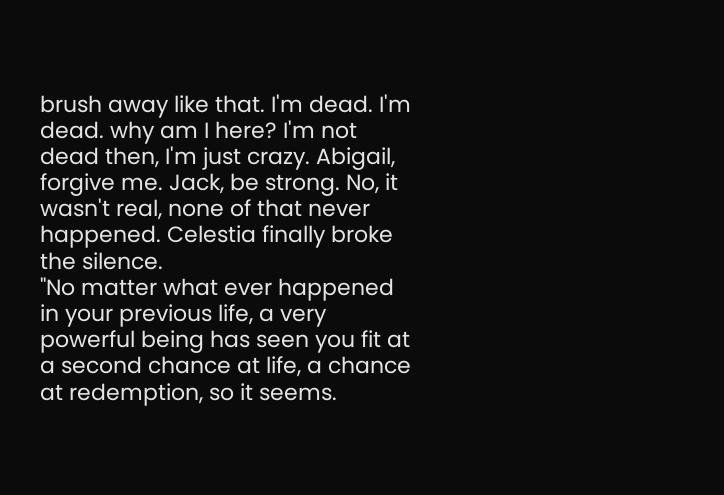brush away like that. I'm dead. I'm dead. why am I here? I'm not dead then, I'm just crazy. Abigail, forgive me. Jack, be strong. No, it wasn't real, none of that never happened. Celestia finally broke the silence.
"No matter what ever happened in your previous life, a very powerful being has seen you fit at a second chance at life, a chance at redemption, so it seems.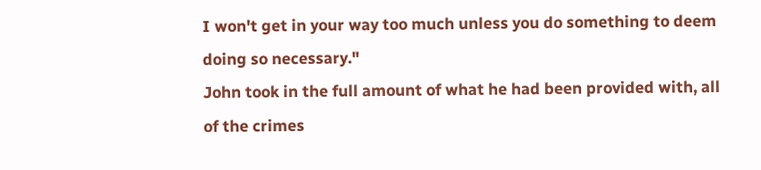I won't get in your way too much unless you do something to deem doing so necessary."
John took in the full amount of what he had been provided with, all of the crimes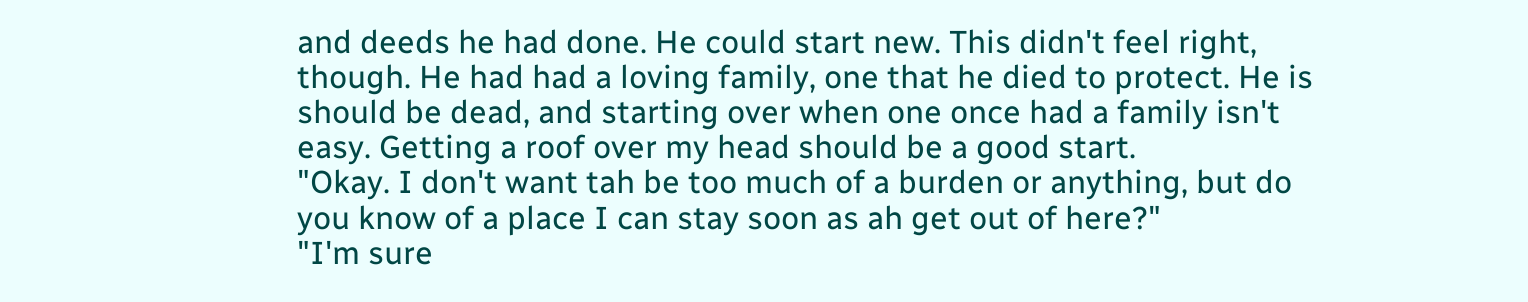and deeds he had done. He could start new. This didn't feel right, though. He had had a loving family, one that he died to protect. He is should be dead, and starting over when one once had a family isn't easy. Getting a roof over my head should be a good start.
"Okay. I don't want tah be too much of a burden or anything, but do you know of a place I can stay soon as ah get out of here?"
"I'm sure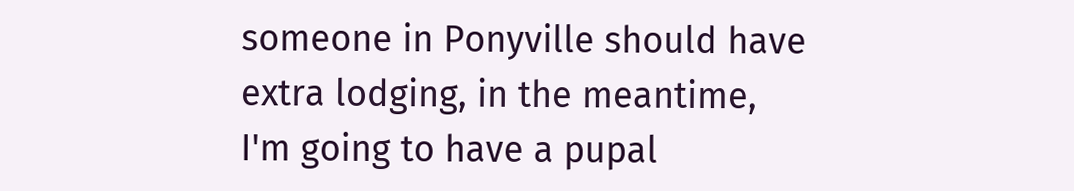someone in Ponyville should have extra lodging, in the meantime, I'm going to have a pupal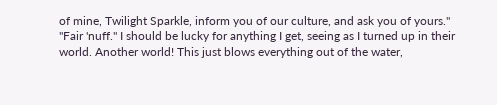of mine, Twilight Sparkle, inform you of our culture, and ask you of yours."
"Fair 'nuff." I should be lucky for anything I get, seeing as I turned up in their world. Another world! This just blows everything out of the water,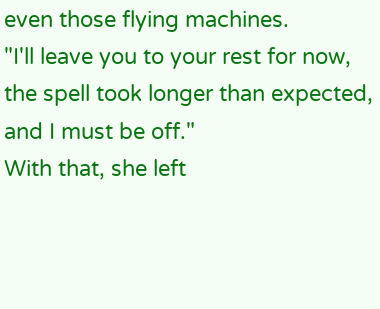even those flying machines.
"I'll leave you to your rest for now, the spell took longer than expected, and I must be off."
With that, she left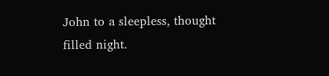John to a sleepless, thought filled night.